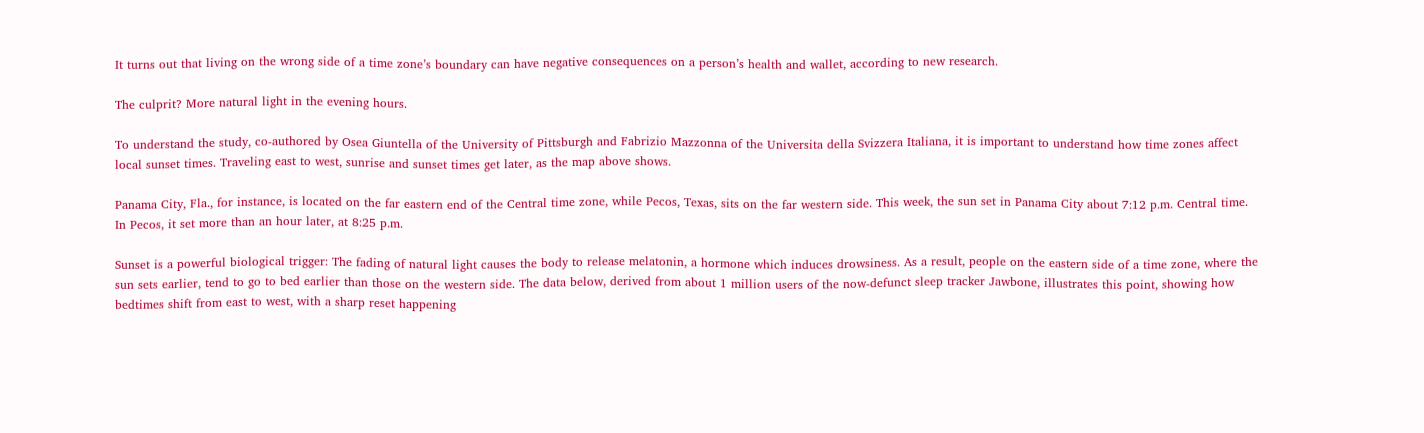It turns out that living on the wrong side of a time zone’s boundary can have negative consequences on a person’s health and wallet, according to new research.

The culprit? More natural light in the evening hours.

To understand the study, co-authored by Osea Giuntella of the University of Pittsburgh and Fabrizio Mazzonna of the Universita della Svizzera Italiana, it is important to understand how time zones affect local sunset times. Traveling east to west, sunrise and sunset times get later, as the map above shows.

Panama City, Fla., for instance, is located on the far eastern end of the Central time zone, while Pecos, Texas, sits on the far western side. This week, the sun set in Panama City about 7:12 p.m. Central time. In Pecos, it set more than an hour later, at 8:25 p.m.

Sunset is a powerful biological trigger: The fading of natural light causes the body to release melatonin, a hormone which induces drowsiness. As a result, people on the eastern side of a time zone, where the sun sets earlier, tend to go to bed earlier than those on the western side. The data below, derived from about 1 million users of the now-defunct sleep tracker Jawbone, illustrates this point, showing how bedtimes shift from east to west, with a sharp reset happening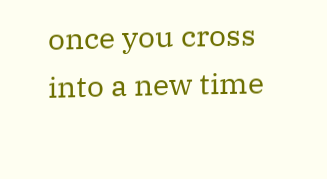once you cross into a new time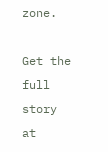zone.

Get the full story at